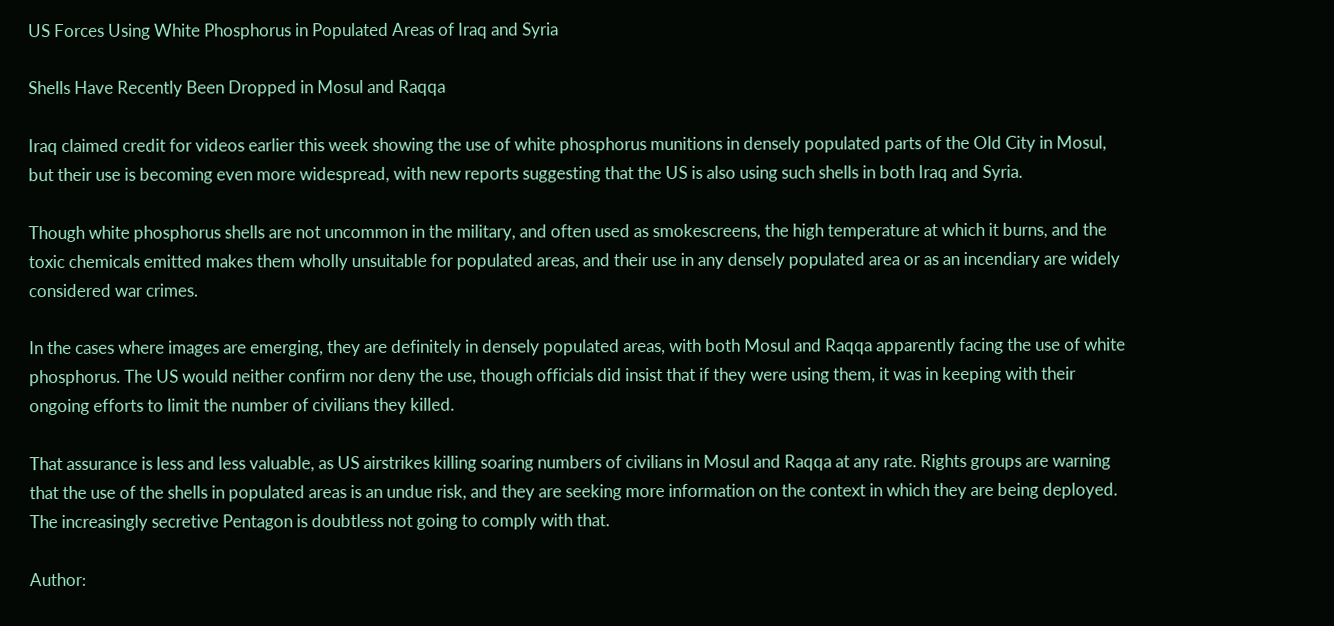US Forces Using White Phosphorus in Populated Areas of Iraq and Syria

Shells Have Recently Been Dropped in Mosul and Raqqa

Iraq claimed credit for videos earlier this week showing the use of white phosphorus munitions in densely populated parts of the Old City in Mosul, but their use is becoming even more widespread, with new reports suggesting that the US is also using such shells in both Iraq and Syria.

Though white phosphorus shells are not uncommon in the military, and often used as smokescreens, the high temperature at which it burns, and the toxic chemicals emitted makes them wholly unsuitable for populated areas, and their use in any densely populated area or as an incendiary are widely considered war crimes.

In the cases where images are emerging, they are definitely in densely populated areas, with both Mosul and Raqqa apparently facing the use of white phosphorus. The US would neither confirm nor deny the use, though officials did insist that if they were using them, it was in keeping with their ongoing efforts to limit the number of civilians they killed.

That assurance is less and less valuable, as US airstrikes killing soaring numbers of civilians in Mosul and Raqqa at any rate. Rights groups are warning that the use of the shells in populated areas is an undue risk, and they are seeking more information on the context in which they are being deployed. The increasingly secretive Pentagon is doubtless not going to comply with that.

Author: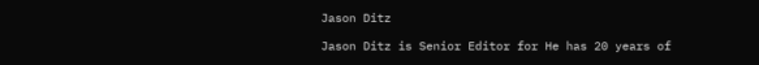Jason Ditz

Jason Ditz is Senior Editor for He has 20 years of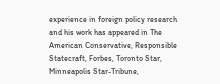experience in foreign policy research and his work has appeared in The American Conservative, Responsible Statecraft, Forbes, Toronto Star, Minneapolis Star-Tribune,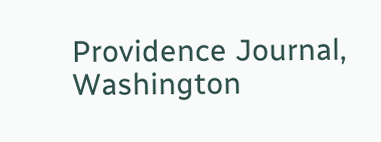Providence Journal, Washington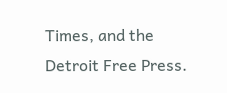Times, and the Detroit Free Press.